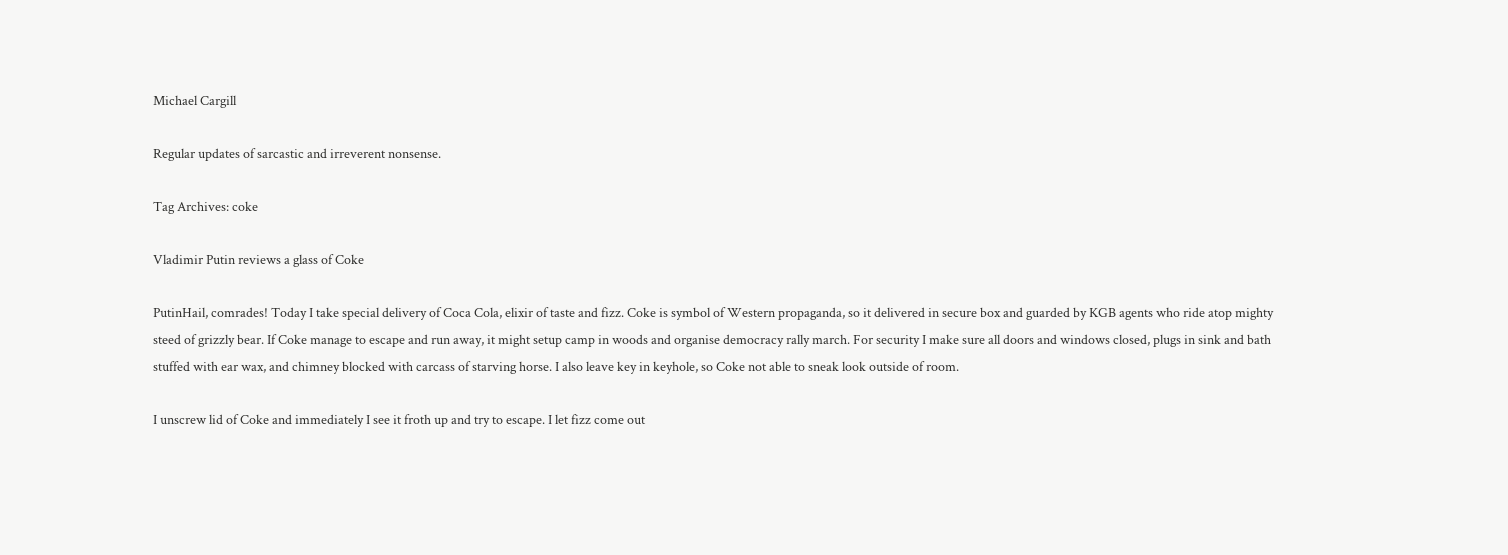Michael Cargill

Regular updates of sarcastic and irreverent nonsense.

Tag Archives: coke

Vladimir Putin reviews a glass of Coke

PutinHail, comrades! Today I take special delivery of Coca Cola, elixir of taste and fizz. Coke is symbol of Western propaganda, so it delivered in secure box and guarded by KGB agents who ride atop mighty steed of grizzly bear. If Coke manage to escape and run away, it might setup camp in woods and organise democracy rally march. For security I make sure all doors and windows closed, plugs in sink and bath stuffed with ear wax, and chimney blocked with carcass of starving horse. I also leave key in keyhole, so Coke not able to sneak look outside of room.

I unscrew lid of Coke and immediately I see it froth up and try to escape. I let fizz come out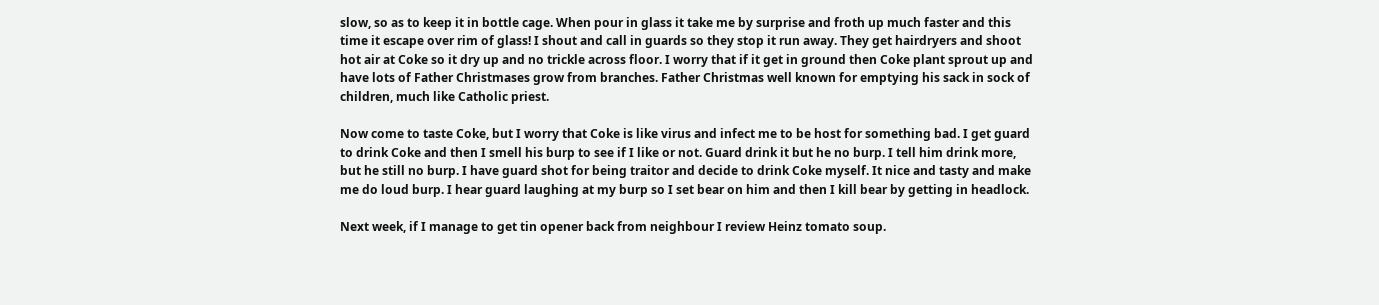slow, so as to keep it in bottle cage. When pour in glass it take me by surprise and froth up much faster and this time it escape over rim of glass! I shout and call in guards so they stop it run away. They get hairdryers and shoot hot air at Coke so it dry up and no trickle across floor. I worry that if it get in ground then Coke plant sprout up and have lots of Father Christmases grow from branches. Father Christmas well known for emptying his sack in sock of children, much like Catholic priest.

Now come to taste Coke, but I worry that Coke is like virus and infect me to be host for something bad. I get guard to drink Coke and then I smell his burp to see if I like or not. Guard drink it but he no burp. I tell him drink more, but he still no burp. I have guard shot for being traitor and decide to drink Coke myself. It nice and tasty and make me do loud burp. I hear guard laughing at my burp so I set bear on him and then I kill bear by getting in headlock.

Next week, if I manage to get tin opener back from neighbour I review Heinz tomato soup.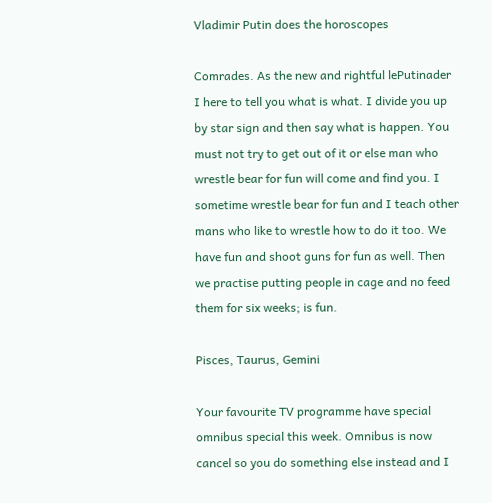Vladimir Putin does the horoscopes

Comrades. As the new and rightful lePutinader I here to tell you what is what. I divide you up by star sign and then say what is happen. You must not try to get out of it or else man who wrestle bear for fun will come and find you. I sometime wrestle bear for fun and I teach other mans who like to wrestle how to do it too. We have fun and shoot guns for fun as well. Then we practise putting people in cage and no feed them for six weeks; is fun.

Pisces, Taurus, Gemini

Your favourite TV programme have special omnibus special this week. Omnibus is now cancel so you do something else instead and I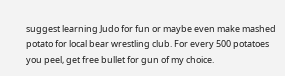suggest learning Judo for fun or maybe even make mashed potato for local bear wrestling club. For every 500 potatoes you peel, get free bullet for gun of my choice.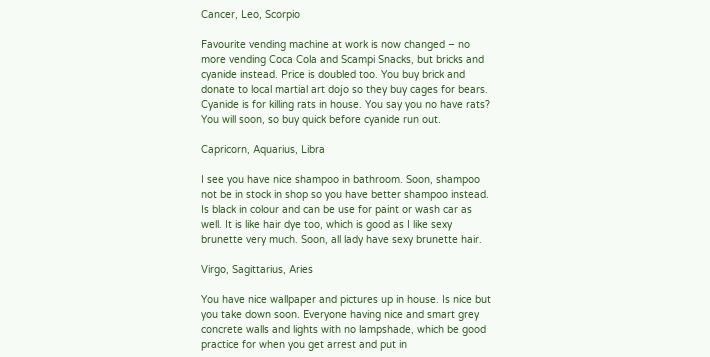Cancer, Leo, Scorpio

Favourite vending machine at work is now changed – no more vending Coca Cola and Scampi Snacks, but bricks and cyanide instead. Price is doubled too. You buy brick and donate to local martial art dojo so they buy cages for bears. Cyanide is for killing rats in house. You say you no have rats? You will soon, so buy quick before cyanide run out.

Capricorn, Aquarius, Libra

I see you have nice shampoo in bathroom. Soon, shampoo not be in stock in shop so you have better shampoo instead. Is black in colour and can be use for paint or wash car as well. It is like hair dye too, which is good as I like sexy brunette very much. Soon, all lady have sexy brunette hair.

Virgo, Sagittarius, Aries

You have nice wallpaper and pictures up in house. Is nice but you take down soon. Everyone having nice and smart grey concrete walls and lights with no lampshade, which be good practice for when you get arrest and put in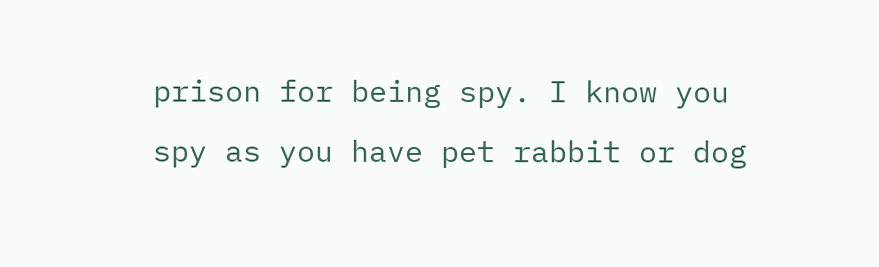prison for being spy. I know you spy as you have pet rabbit or dog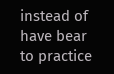instead of have bear to practice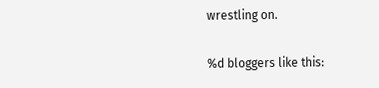wrestling on.

%d bloggers like this: